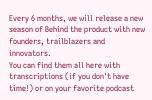Every 6 months, we will release a new season of Behind the product with new founders, trailblazers and innovators.
You can find them all here with transcriptions (if you don't have time!) or on your favorite podcast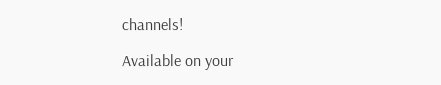channels!

Available on your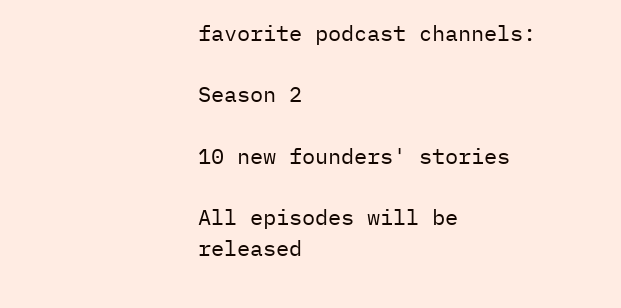favorite podcast channels:

Season 2

10 new founders' stories

All episodes will be released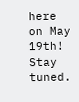here on May 19th! Stay tuned.